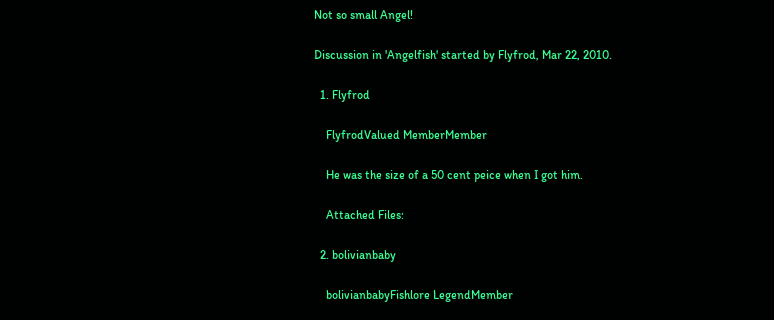Not so small Angel!

Discussion in 'Angelfish' started by Flyfrod, Mar 22, 2010.

  1. Flyfrod

    FlyfrodValued MemberMember

    He was the size of a 50 cent peice when I got him.

    Attached Files:

  2. bolivianbaby

    bolivianbabyFishlore LegendMember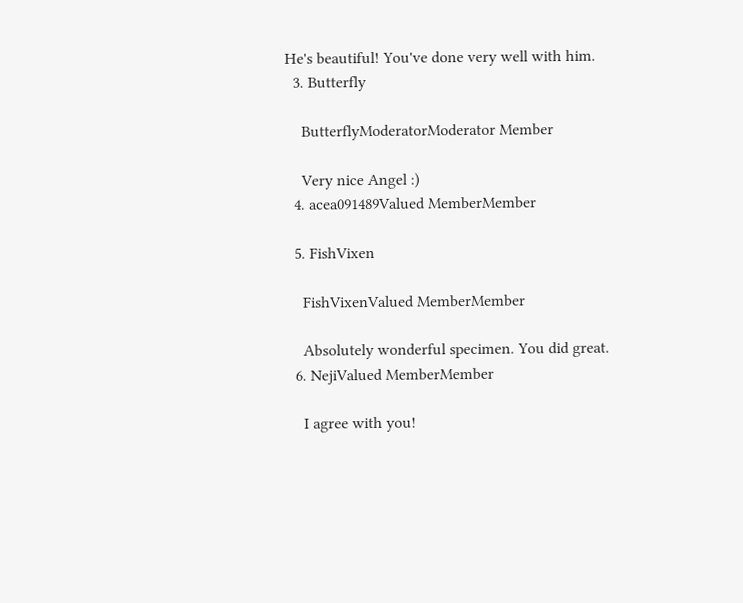He's beautiful! You've done very well with him.
  3. Butterfly

    ButterflyModeratorModerator Member

    Very nice Angel :)
  4. acea091489Valued MemberMember

  5. FishVixen

    FishVixenValued MemberMember

    Absolutely wonderful specimen. You did great.
  6. NejiValued MemberMember

    I agree with you!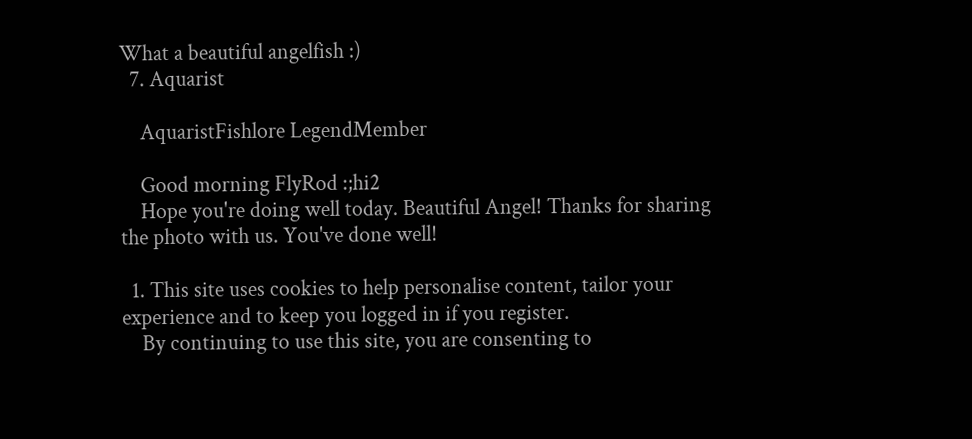What a beautiful angelfish :)
  7. Aquarist

    AquaristFishlore LegendMember

    Good morning FlyRod :;hi2
    Hope you're doing well today. Beautiful Angel! Thanks for sharing the photo with us. You've done well!

  1. This site uses cookies to help personalise content, tailor your experience and to keep you logged in if you register.
    By continuing to use this site, you are consenting to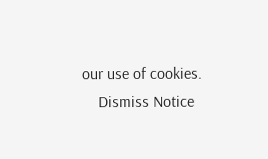our use of cookies.
    Dismiss Notice